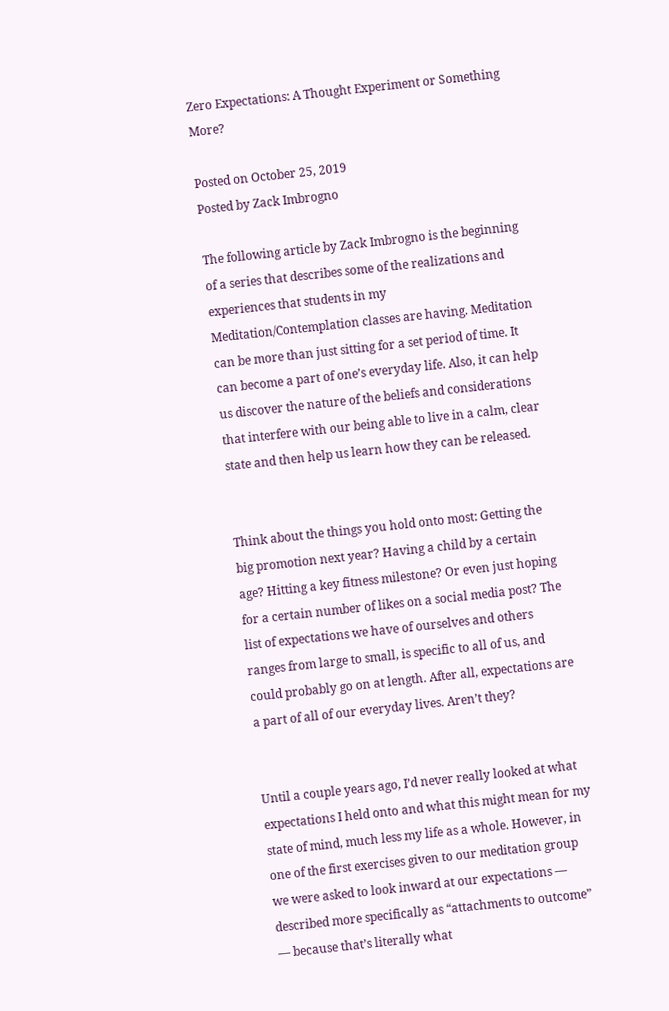Zero Expectations: A Thought Experiment or Something More?

Posted on October 25, 2019
Posted by Zack Imbrogno

The following article by Zack Imbrogno is the beginning of a series that describes some of the realizations and experiences that students in my Meditation/Contemplation classes are having. Meditation can be more than just sitting for a set period of time. It can become a part of one’s everyday life. Also, it can help us discover the nature of the beliefs and considerations that interfere with our being able to live in a calm, clear state and then help us learn how they can be released.


Think about the things you hold onto most: Getting the big promotion next year? Having a child by a certain age? Hitting a key fitness milestone? Or even just hoping for a certain number of likes on a social media post? The list of expectations we have of ourselves and others ranges from large to small, is specific to all of us, and could probably go on at length. After all, expectations are a part of all of our everyday lives. Aren’t they?


Until a couple years ago, I’d never really looked at what expectations I held onto and what this might mean for my state of mind, much less my life as a whole. However, in one of the first exercises given to our meditation group we were asked to look inward at our expectations — described more specifically as “attachments to outcome” — because that’s literally what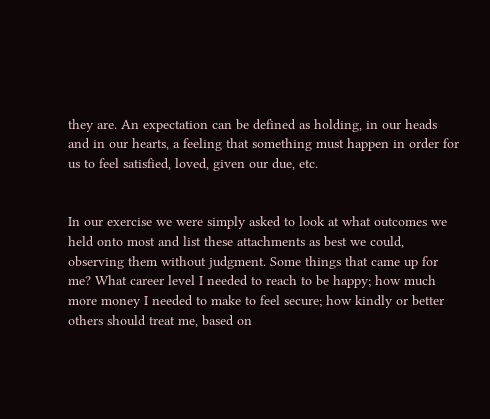they are. An expectation can be defined as holding, in our heads and in our hearts, a feeling that something must happen in order for us to feel satisfied, loved, given our due, etc.


In our exercise we were simply asked to look at what outcomes we held onto most and list these attachments as best we could, observing them without judgment. Some things that came up for me? What career level I needed to reach to be happy; how much more money I needed to make to feel secure; how kindly or better others should treat me, based on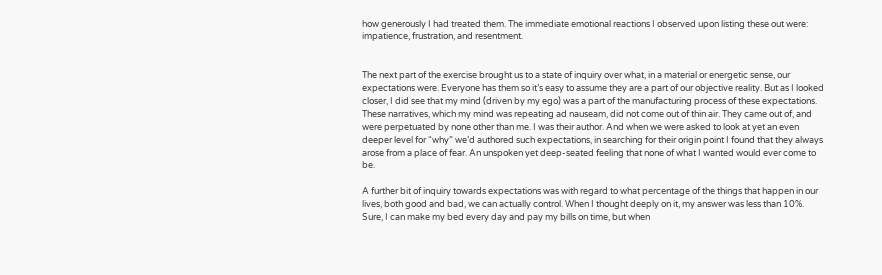how generously I had treated them. The immediate emotional reactions I observed upon listing these out were: impatience, frustration, and resentment.


The next part of the exercise brought us to a state of inquiry over what, in a material or energetic sense, our expectations were. Everyone has them so it’s easy to assume they are a part of our objective reality. But as I looked closer, I did see that my mind (driven by my ego) was a part of the manufacturing process of these expectations. These narratives, which my mind was repeating ad nauseam, did not come out of thin air. They came out of, and were perpetuated by none other than me. I was their author. And when we were asked to look at yet an even deeper level for “why” we’d authored such expectations, in searching for their origin point I found that they always arose from a place of fear. An unspoken yet deep-seated feeling that none of what I wanted would ever come to be.

A further bit of inquiry towards expectations was with regard to what percentage of the things that happen in our lives, both good and bad, we can actually control. When I thought deeply on it, my answer was less than 10%. Sure, I can make my bed every day and pay my bills on time, but when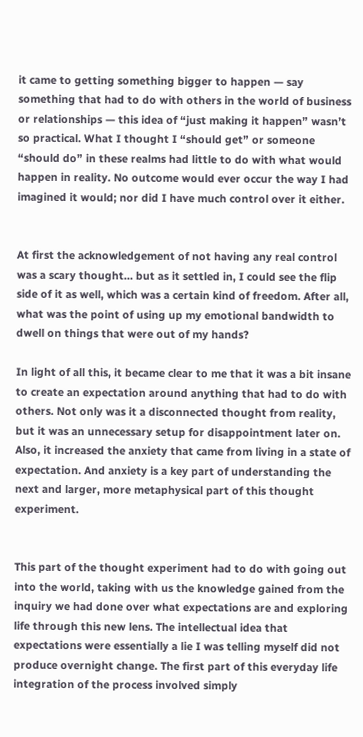it came to getting something bigger to happen — say something that had to do with others in the world of business or relationships — this idea of “just making it happen” wasn’t so practical. What I thought I “should get” or someone “should do” in these realms had little to do with what would happen in reality. No outcome would ever occur the way I had imagined it would; nor did I have much control over it either.


At first the acknowledgement of not having any real control was a scary thought… but as it settled in, I could see the flip side of it as well, which was a certain kind of freedom. After all, what was the point of using up my emotional bandwidth to dwell on things that were out of my hands?

In light of all this, it became clear to me that it was a bit insane to create an expectation around anything that had to do with others. Not only was it a disconnected thought from reality, but it was an unnecessary setup for disappointment later on. Also, it increased the anxiety that came from living in a state of expectation. And anxiety is a key part of understanding the next and larger, more metaphysical part of this thought experiment.


This part of the thought experiment had to do with going out into the world, taking with us the knowledge gained from the inquiry we had done over what expectations are and exploring life through this new lens. The intellectual idea that expectations were essentially a lie I was telling myself did not produce overnight change. The first part of this everyday life integration of the process involved simply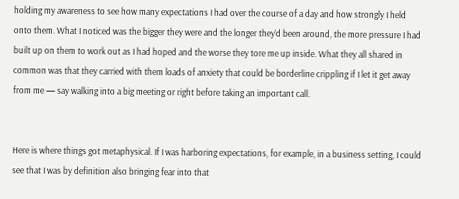holding my awareness to see how many expectations I had over the course of a day and how strongly I held onto them. What I noticed was the bigger they were and the longer they’d been around, the more pressure I had built up on them to work out as I had hoped and the worse they tore me up inside. What they all shared in common was that they carried with them loads of anxiety that could be borderline crippling if I let it get away from me — say walking into a big meeting or right before taking an important call.


Here is where things got metaphysical. If I was harboring expectations, for example, in a business setting, I could see that I was by definition also bringing fear into that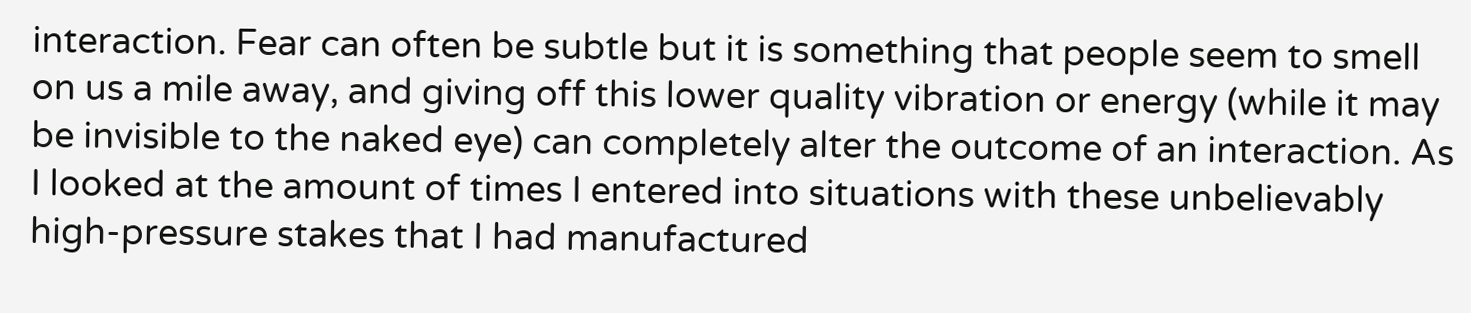interaction. Fear can often be subtle but it is something that people seem to smell on us a mile away, and giving off this lower quality vibration or energy (while it may be invisible to the naked eye) can completely alter the outcome of an interaction. As I looked at the amount of times I entered into situations with these unbelievably high-pressure stakes that I had manufactured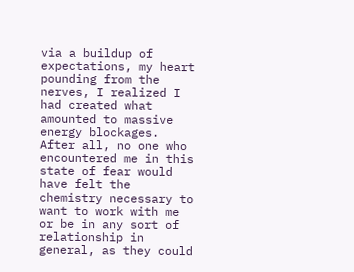via a buildup of expectations, my heart pounding from the nerves, I realized I had created what amounted to massive energy blockages. After all, no one who encountered me in this state of fear would have felt the chemistry necessary to want to work with me or be in any sort of relationship in general, as they could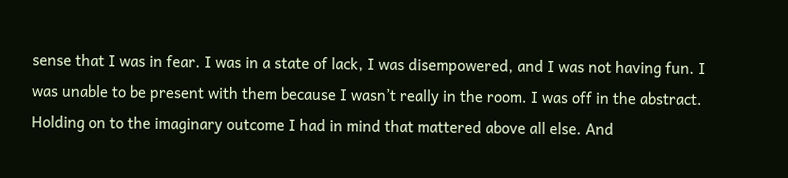sense that I was in fear. I was in a state of lack, I was disempowered, and I was not having fun. I was unable to be present with them because I wasn’t really in the room. I was off in the abstract. Holding on to the imaginary outcome I had in mind that mattered above all else. And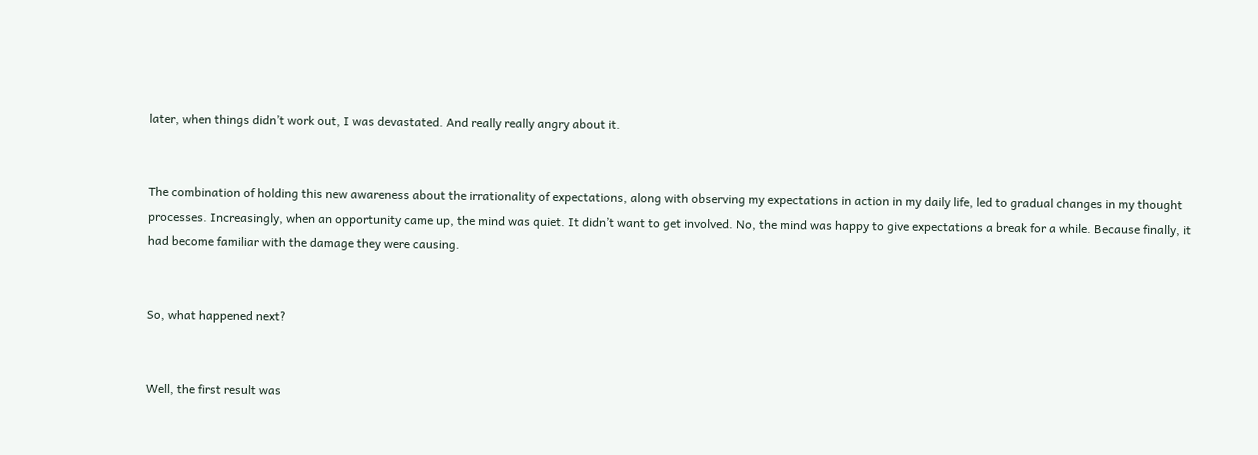later, when things didn’t work out, I was devastated. And really really angry about it.


The combination of holding this new awareness about the irrationality of expectations, along with observing my expectations in action in my daily life, led to gradual changes in my thought processes. Increasingly, when an opportunity came up, the mind was quiet. It didn’t want to get involved. No, the mind was happy to give expectations a break for a while. Because finally, it had become familiar with the damage they were causing.


So, what happened next?


Well, the first result was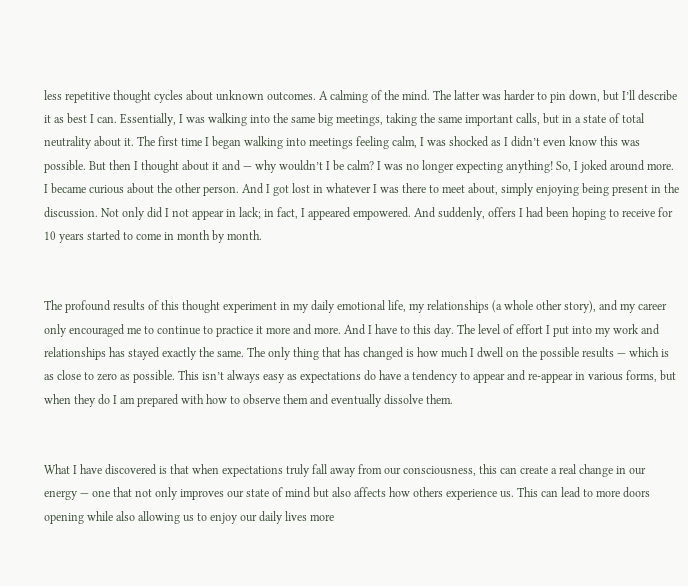less repetitive thought cycles about unknown outcomes. A calming of the mind. The latter was harder to pin down, but I’ll describe it as best I can. Essentially, I was walking into the same big meetings, taking the same important calls, but in a state of total neutrality about it. The first time I began walking into meetings feeling calm, I was shocked as I didn’t even know this was possible. But then I thought about it and — why wouldn’t I be calm? I was no longer expecting anything! So, I joked around more. I became curious about the other person. And I got lost in whatever I was there to meet about, simply enjoying being present in the discussion. Not only did I not appear in lack; in fact, I appeared empowered. And suddenly, offers I had been hoping to receive for 10 years started to come in month by month.


The profound results of this thought experiment in my daily emotional life, my relationships (a whole other story), and my career only encouraged me to continue to practice it more and more. And I have to this day. The level of effort I put into my work and relationships has stayed exactly the same. The only thing that has changed is how much I dwell on the possible results — which is as close to zero as possible. This isn’t always easy as expectations do have a tendency to appear and re-appear in various forms, but when they do I am prepared with how to observe them and eventually dissolve them.


What I have discovered is that when expectations truly fall away from our consciousness, this can create a real change in our energy — one that not only improves our state of mind but also affects how others experience us. This can lead to more doors opening while also allowing us to enjoy our daily lives more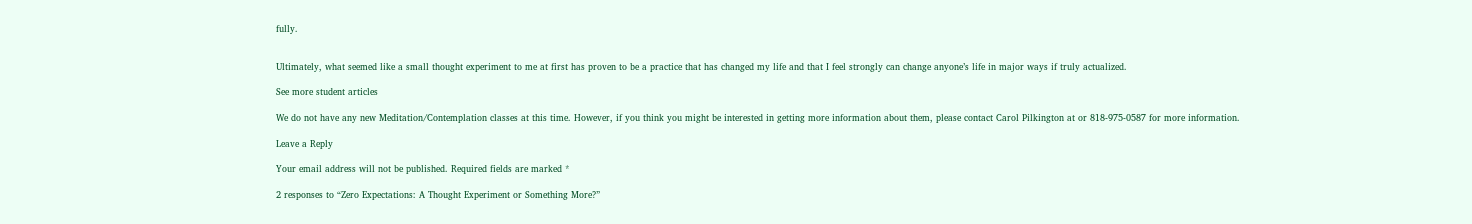fully.


Ultimately, what seemed like a small thought experiment to me at first has proven to be a practice that has changed my life and that I feel strongly can change anyone’s life in major ways if truly actualized.

See more student articles

We do not have any new Meditation/Contemplation classes at this time. However, if you think you might be interested in getting more information about them, please contact Carol Pilkington at or 818-975-0587 for more information.

Leave a Reply

Your email address will not be published. Required fields are marked *

2 responses to “Zero Expectations: A Thought Experiment or Something More?”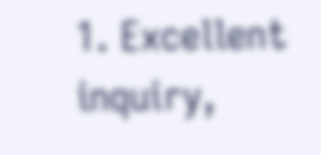1. Excellent inquiry,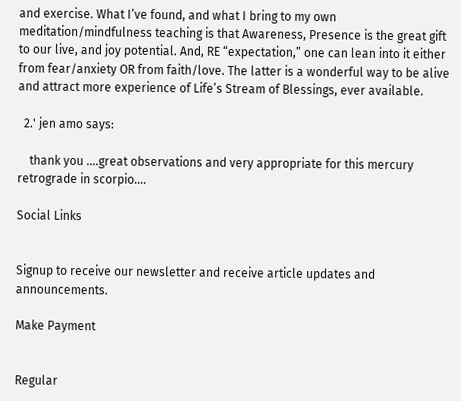and exercise. What I’ve found, and what I bring to my own meditation/mindfulness teaching is that Awareness, Presence is the great gift to our live, and joy potential. And, RE “expectation,” one can lean into it either from fear/anxiety OR from faith/love. The latter is a wonderful way to be alive and attract more experience of Life’s Stream of Blessings, ever available.

  2.' jen amo says:

    thank you ….great observations and very appropriate for this mercury retrograde in scorpio….

Social Links


Signup to receive our newsletter and receive article updates and announcements.

Make Payment


Regular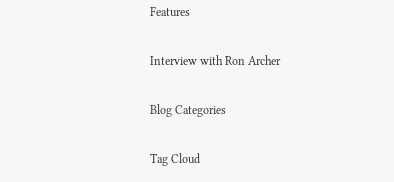Features

Interview with Ron Archer

Blog Categories

Tag Cloud